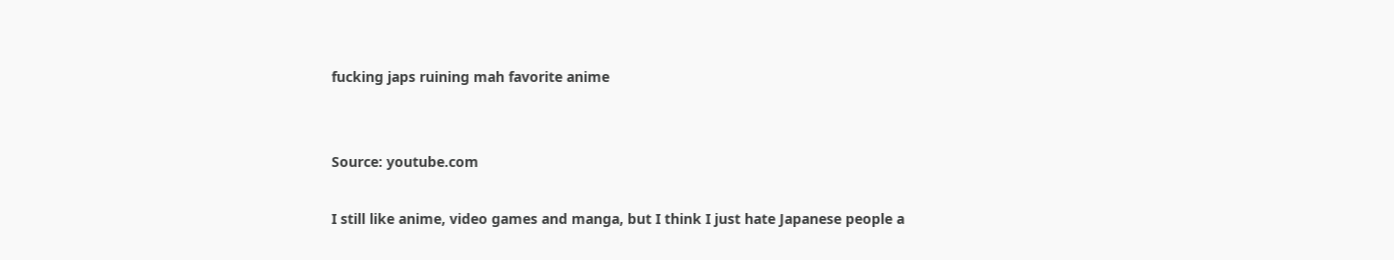fucking japs ruining mah favorite anime


Source: youtube.com

I still like anime, video games and manga, but I think I just hate Japanese people a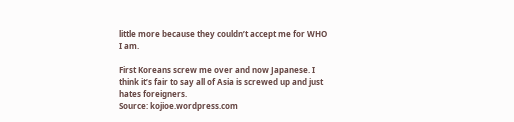little more because they couldn’t accept me for WHO I am.

First Koreans screw me over and now Japanese. I think it’s fair to say all of Asia is screwed up and just hates foreigners.
Source: kojioe.wordpress.com